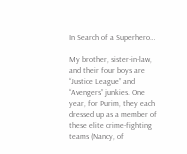In Search of a Superhero…

My brother, sister-in-law, and their four boys are “Justice League” and “Avengers” junkies. One year, for Purim, they each dressed up as a member of these elite crime-fighting teams (Nancy, of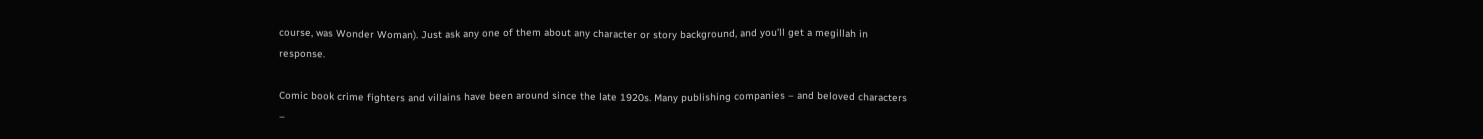course, was Wonder Woman). Just ask any one of them about any character or story background, and you’ll get a megillah in response.

Comic book crime fighters and villains have been around since the late 1920s. Many publishing companies – and beloved characters –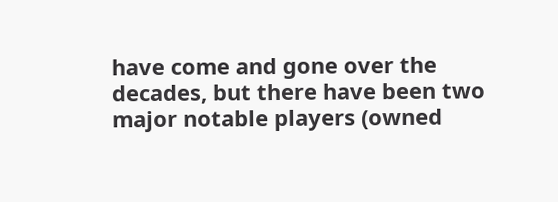have come and gone over the decades, but there have been two major notable players (owned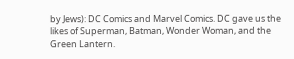by Jews): DC Comics and Marvel Comics. DC gave us the likes of Superman, Batman, Wonder Woman, and the Green Lantern.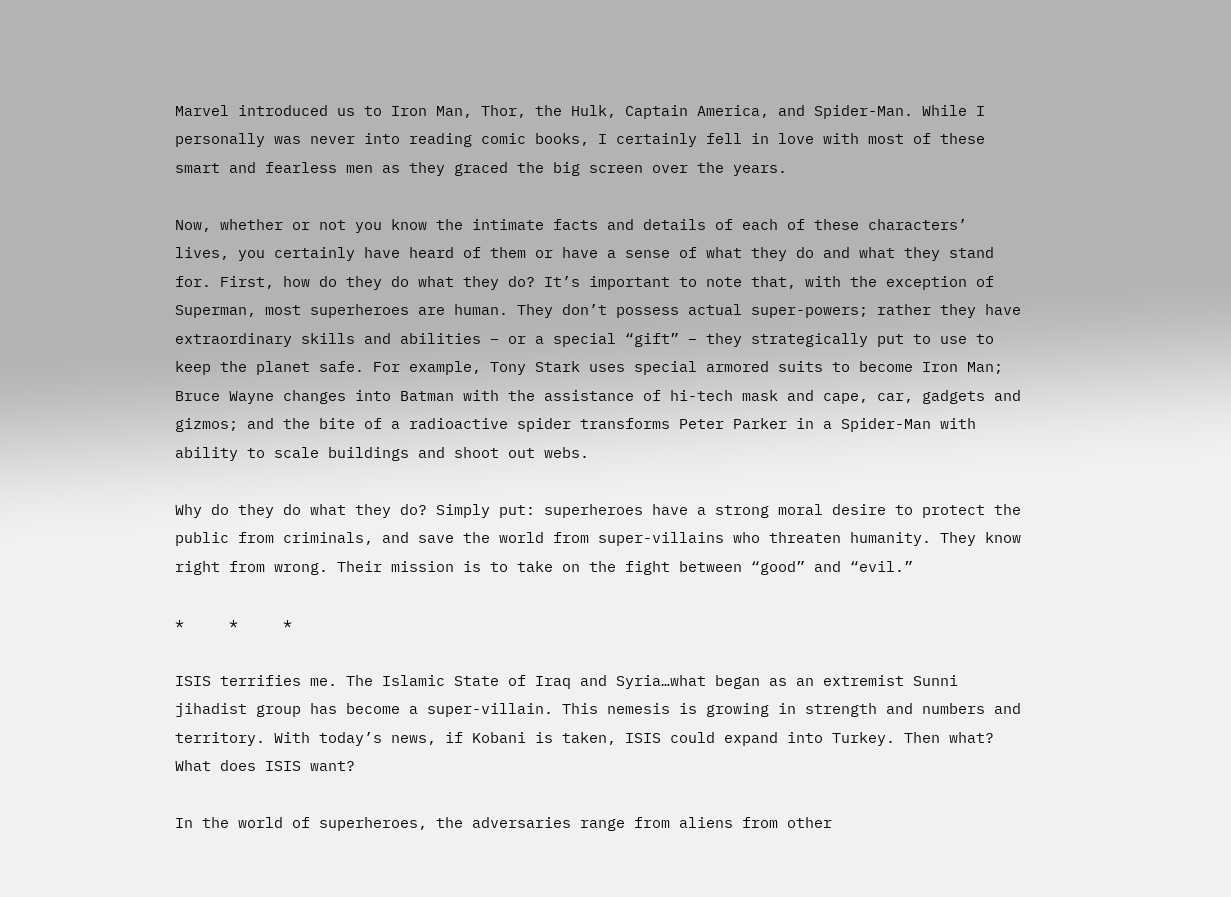Marvel introduced us to Iron Man, Thor, the Hulk, Captain America, and Spider-Man. While I personally was never into reading comic books, I certainly fell in love with most of these smart and fearless men as they graced the big screen over the years.

Now, whether or not you know the intimate facts and details of each of these characters’ lives, you certainly have heard of them or have a sense of what they do and what they stand for. First, how do they do what they do? It’s important to note that, with the exception of Superman, most superheroes are human. They don’t possess actual super-powers; rather they have extraordinary skills and abilities – or a special “gift” – they strategically put to use to keep the planet safe. For example, Tony Stark uses special armored suits to become Iron Man; Bruce Wayne changes into Batman with the assistance of hi-tech mask and cape, car, gadgets and gizmos; and the bite of a radioactive spider transforms Peter Parker in a Spider-Man with ability to scale buildings and shoot out webs.

Why do they do what they do? Simply put: superheroes have a strong moral desire to protect the public from criminals, and save the world from super-villains who threaten humanity. They know right from wrong. Their mission is to take on the fight between “good” and “evil.”

*     *     *

ISIS terrifies me. The Islamic State of Iraq and Syria…what began as an extremist Sunni jihadist group has become a super-villain. This nemesis is growing in strength and numbers and territory. With today’s news, if Kobani is taken, ISIS could expand into Turkey. Then what? What does ISIS want?

In the world of superheroes, the adversaries range from aliens from other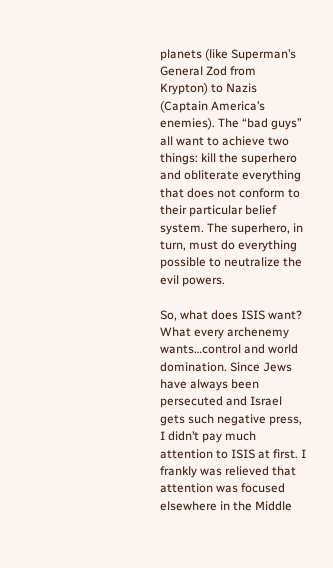planets (like Superman’s General Zod from Krypton) to Nazis (Captain America’s enemies). The “bad guys” all want to achieve two things: kill the superhero and obliterate everything that does not conform to their particular belief system. The superhero, in turn, must do everything possible to neutralize the evil powers.

So, what does ISIS want? What every archenemy wants…control and world domination. Since Jews have always been persecuted and Israel gets such negative press, I didn’t pay much attention to ISIS at first. I frankly was relieved that attention was focused elsewhere in the Middle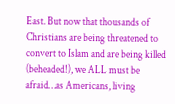East. But now that thousands of Christians are being threatened to convert to Islam and are being killed (beheaded!), we ALL must be afraid…as Americans, living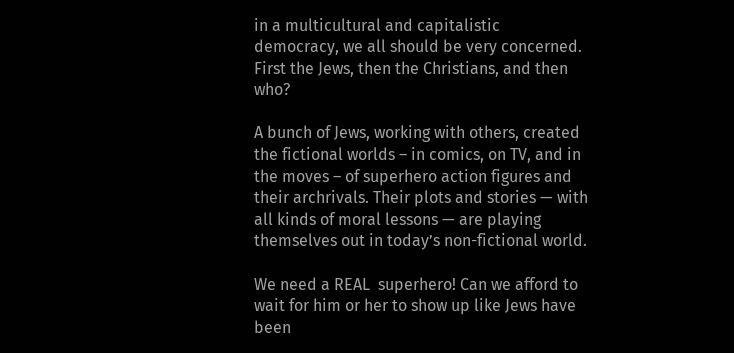in a multicultural and capitalistic democracy, we all should be very concerned. First the Jews, then the Christians, and then who?

A bunch of Jews, working with others, created the fictional worlds – in comics, on TV, and in the moves – of superhero action figures and their archrivals. Their plots and stories — with all kinds of moral lessons — are playing themselves out in today’s non-fictional world.

We need a REAL  superhero! Can we afford to wait for him or her to show up like Jews have been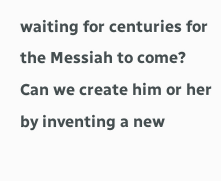waiting for centuries for the Messiah to come? Can we create him or her by inventing a new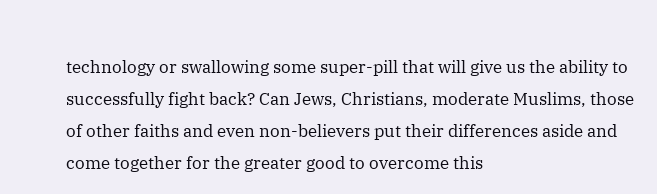technology or swallowing some super-pill that will give us the ability to successfully fight back? Can Jews, Christians, moderate Muslims, those of other faiths and even non-believers put their differences aside and come together for the greater good to overcome this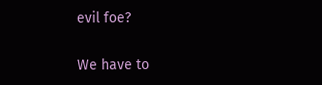evil foe?

We have to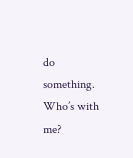do something.  Who’s with me?